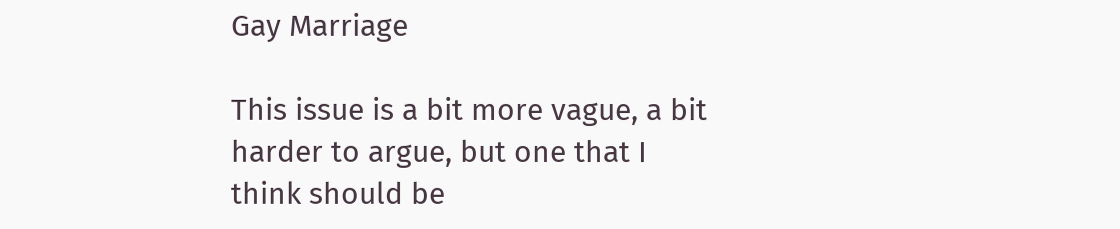Gay Marriage

This issue is a bit more vague, a bit harder to argue, but one that I think should be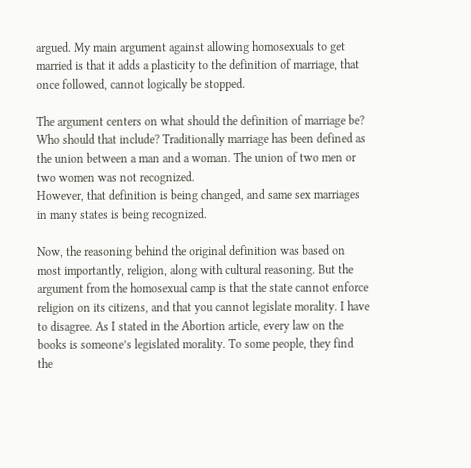argued. My main argument against allowing homosexuals to get married is that it adds a plasticity to the definition of marriage, that once followed, cannot logically be stopped.

The argument centers on what should the definition of marriage be? Who should that include? Traditionally marriage has been defined as the union between a man and a woman. The union of two men or two women was not recognized.
However, that definition is being changed, and same sex marriages in many states is being recognized.

Now, the reasoning behind the original definition was based on most importantly, religion, along with cultural reasoning. But the argument from the homosexual camp is that the state cannot enforce religion on its citizens, and that you cannot legislate morality. I have to disagree. As I stated in the Abortion article, every law on the books is someone’s legislated morality. To some people, they find the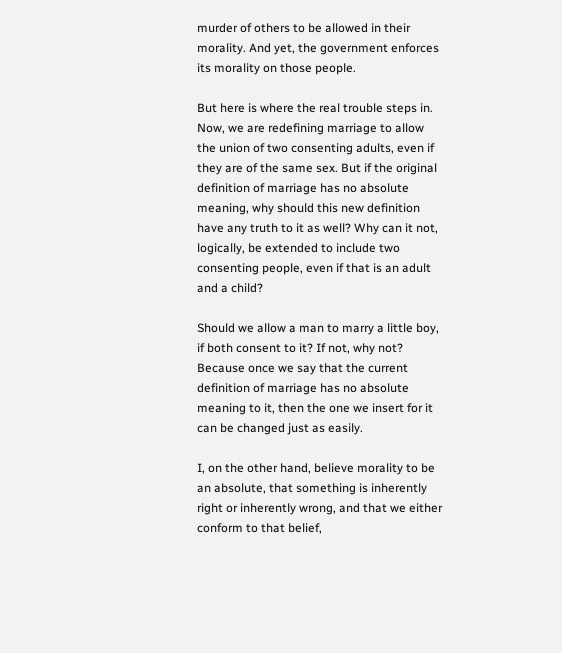murder of others to be allowed in their morality. And yet, the government enforces its morality on those people.

But here is where the real trouble steps in. Now, we are redefining marriage to allow the union of two consenting adults, even if they are of the same sex. But if the original definition of marriage has no absolute meaning, why should this new definition have any truth to it as well? Why can it not, logically, be extended to include two consenting people, even if that is an adult and a child?

Should we allow a man to marry a little boy, if both consent to it? If not, why not? Because once we say that the current definition of marriage has no absolute meaning to it, then the one we insert for it can be changed just as easily.

I, on the other hand, believe morality to be an absolute, that something is inherently right or inherently wrong, and that we either conform to that belief,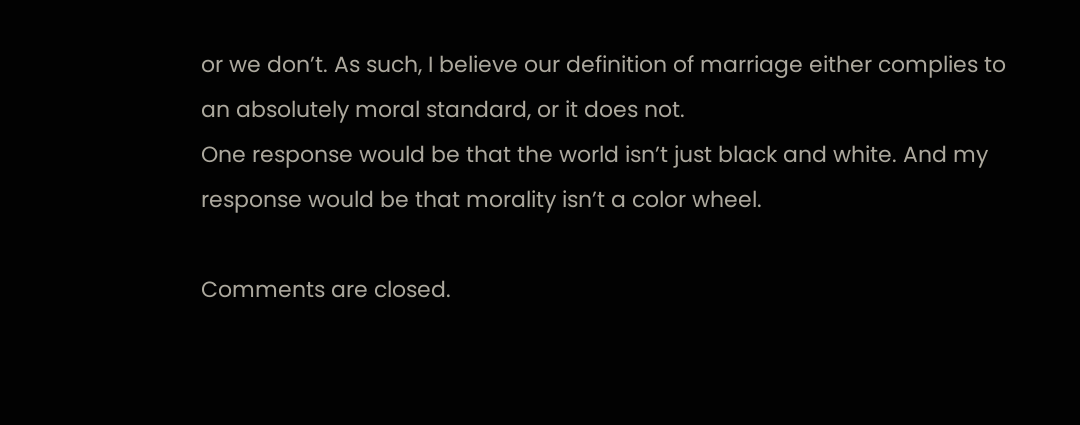or we don’t. As such, I believe our definition of marriage either complies to an absolutely moral standard, or it does not.
One response would be that the world isn’t just black and white. And my response would be that morality isn’t a color wheel.

Comments are closed.